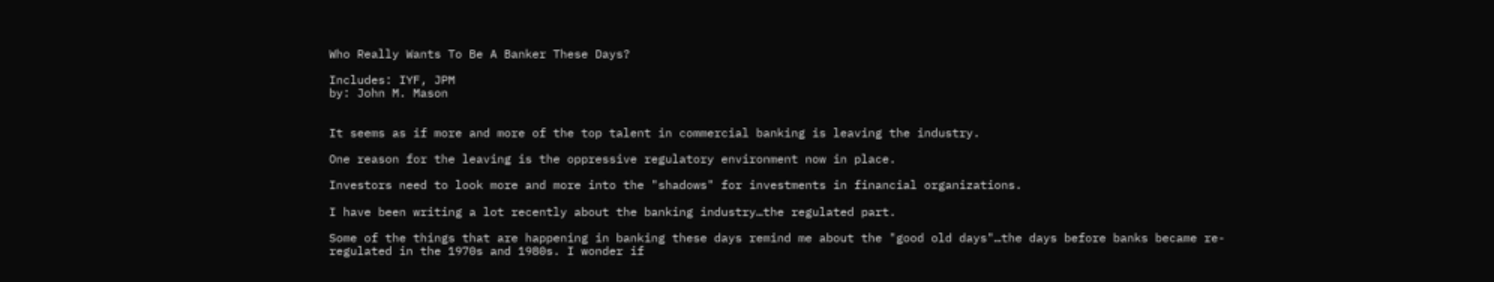Who Really Wants To Be A Banker These Days?

Includes: IYF, JPM
by: John M. Mason


It seems as if more and more of the top talent in commercial banking is leaving the industry.

One reason for the leaving is the oppressive regulatory environment now in place.

Investors need to look more and more into the "shadows" for investments in financial organizations.

I have been writing a lot recently about the banking industry…the regulated part.

Some of the things that are happening in banking these days remind me about the "good old days"…the days before banks became re-regulated in the 1970s and 1980s. I wonder if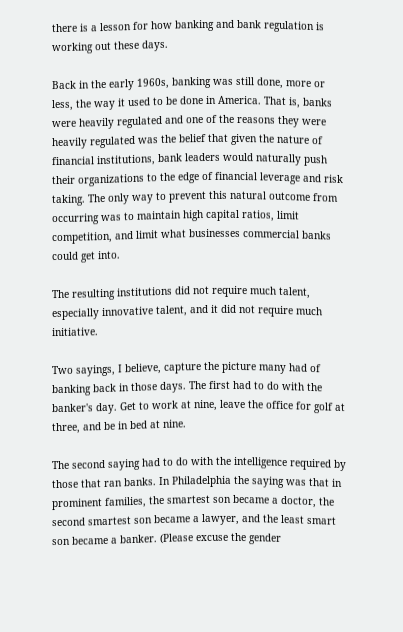there is a lesson for how banking and bank regulation is working out these days.

Back in the early 1960s, banking was still done, more or less, the way it used to be done in America. That is, banks were heavily regulated and one of the reasons they were heavily regulated was the belief that given the nature of financial institutions, bank leaders would naturally push their organizations to the edge of financial leverage and risk taking. The only way to prevent this natural outcome from occurring was to maintain high capital ratios, limit competition, and limit what businesses commercial banks could get into.

The resulting institutions did not require much talent, especially innovative talent, and it did not require much initiative.

Two sayings, I believe, capture the picture many had of banking back in those days. The first had to do with the banker's day. Get to work at nine, leave the office for golf at three, and be in bed at nine.

The second saying had to do with the intelligence required by those that ran banks. In Philadelphia the saying was that in prominent families, the smartest son became a doctor, the second smartest son became a lawyer, and the least smart son became a banker. (Please excuse the gender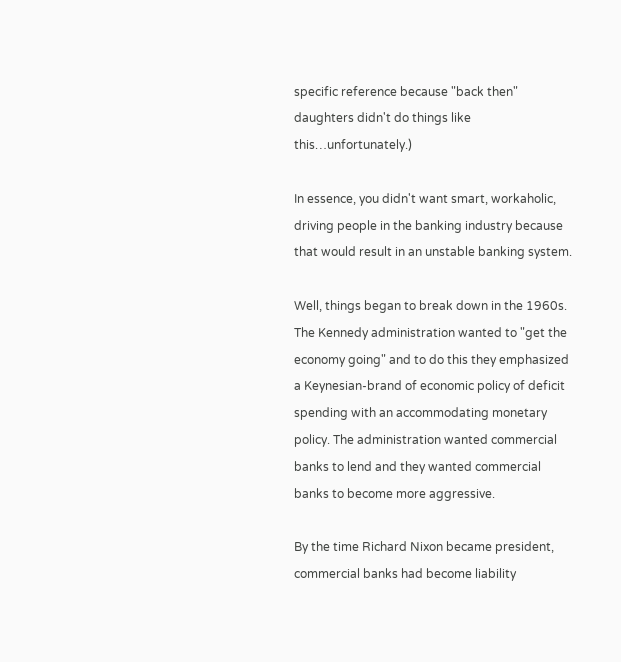specific reference because "back then" daughters didn't do things like this…unfortunately.)

In essence, you didn't want smart, workaholic, driving people in the banking industry because that would result in an unstable banking system.

Well, things began to break down in the 1960s. The Kennedy administration wanted to "get the economy going" and to do this they emphasized a Keynesian-brand of economic policy of deficit spending with an accommodating monetary policy. The administration wanted commercial banks to lend and they wanted commercial banks to become more aggressive.

By the time Richard Nixon became president, commercial banks had become liability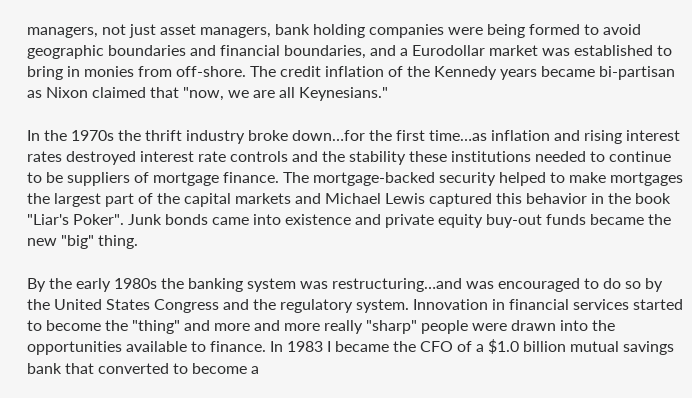managers, not just asset managers, bank holding companies were being formed to avoid geographic boundaries and financial boundaries, and a Eurodollar market was established to bring in monies from off-shore. The credit inflation of the Kennedy years became bi-partisan as Nixon claimed that "now, we are all Keynesians."

In the 1970s the thrift industry broke down…for the first time…as inflation and rising interest rates destroyed interest rate controls and the stability these institutions needed to continue to be suppliers of mortgage finance. The mortgage-backed security helped to make mortgages the largest part of the capital markets and Michael Lewis captured this behavior in the book "Liar's Poker". Junk bonds came into existence and private equity buy-out funds became the new "big" thing.

By the early 1980s the banking system was restructuring…and was encouraged to do so by the United States Congress and the regulatory system. Innovation in financial services started to become the "thing" and more and more really "sharp" people were drawn into the opportunities available to finance. In 1983 I became the CFO of a $1.0 billion mutual savings bank that converted to become a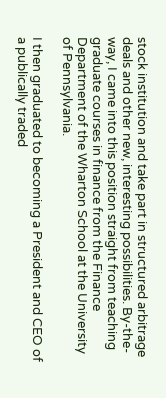stock institution and take part in structured arbitrage deals and other new, interesting possibilities. By-the-way, I came into this position straight from teaching graduate courses in finance from the Finance Department of the Wharton School at the University of Pennsylvania.

I then graduated to becoming a President and CEO of a publically traded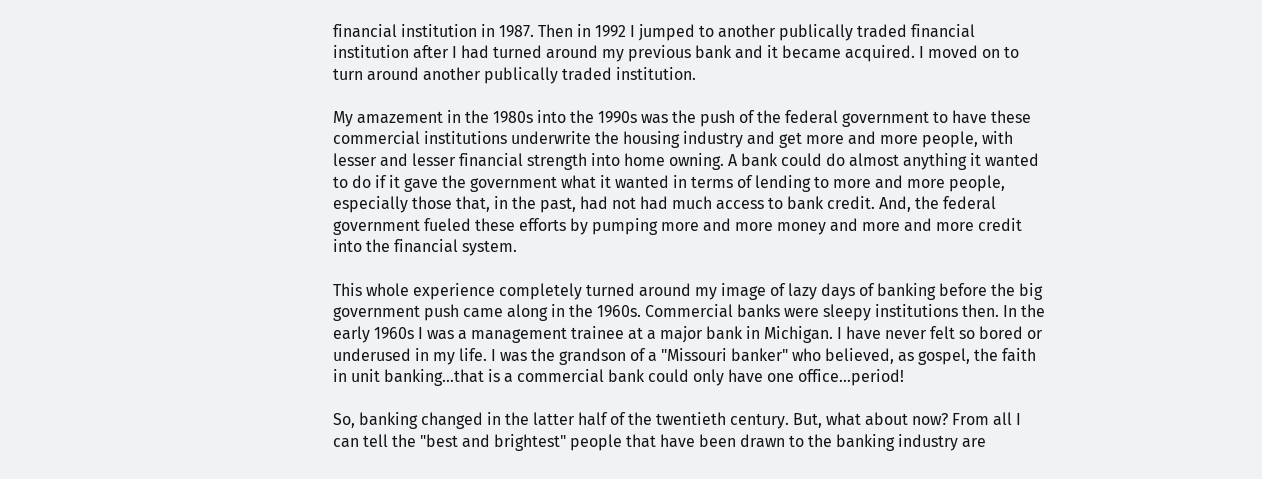financial institution in 1987. Then in 1992 I jumped to another publically traded financial institution after I had turned around my previous bank and it became acquired. I moved on to turn around another publically traded institution.

My amazement in the 1980s into the 1990s was the push of the federal government to have these commercial institutions underwrite the housing industry and get more and more people, with lesser and lesser financial strength into home owning. A bank could do almost anything it wanted to do if it gave the government what it wanted in terms of lending to more and more people, especially those that, in the past, had not had much access to bank credit. And, the federal government fueled these efforts by pumping more and more money and more and more credit into the financial system.

This whole experience completely turned around my image of lazy days of banking before the big government push came along in the 1960s. Commercial banks were sleepy institutions then. In the early 1960s I was a management trainee at a major bank in Michigan. I have never felt so bored or underused in my life. I was the grandson of a "Missouri banker" who believed, as gospel, the faith in unit banking…that is a commercial bank could only have one office…period!

So, banking changed in the latter half of the twentieth century. But, what about now? From all I can tell the "best and brightest" people that have been drawn to the banking industry are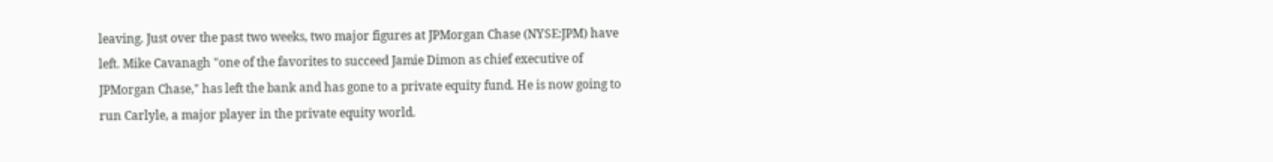leaving. Just over the past two weeks, two major figures at JPMorgan Chase (NYSE:JPM) have left. Mike Cavanagh "one of the favorites to succeed Jamie Dimon as chief executive of JPMorgan Chase," has left the bank and has gone to a private equity fund. He is now going to run Carlyle, a major player in the private equity world.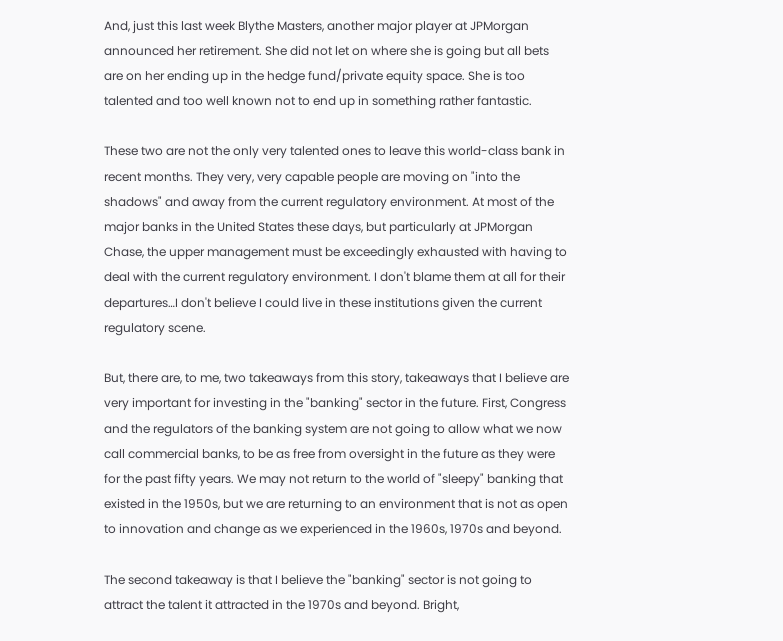And, just this last week Blythe Masters, another major player at JPMorgan announced her retirement. She did not let on where she is going but all bets are on her ending up in the hedge fund/private equity space. She is too talented and too well known not to end up in something rather fantastic.

These two are not the only very talented ones to leave this world-class bank in recent months. They very, very capable people are moving on "into the shadows" and away from the current regulatory environment. At most of the major banks in the United States these days, but particularly at JPMorgan Chase, the upper management must be exceedingly exhausted with having to deal with the current regulatory environment. I don't blame them at all for their departures…I don't believe I could live in these institutions given the current regulatory scene.

But, there are, to me, two takeaways from this story, takeaways that I believe are very important for investing in the "banking" sector in the future. First, Congress and the regulators of the banking system are not going to allow what we now call commercial banks, to be as free from oversight in the future as they were for the past fifty years. We may not return to the world of "sleepy" banking that existed in the 1950s, but we are returning to an environment that is not as open to innovation and change as we experienced in the 1960s, 1970s and beyond.

The second takeaway is that I believe the "banking" sector is not going to attract the talent it attracted in the 1970s and beyond. Bright,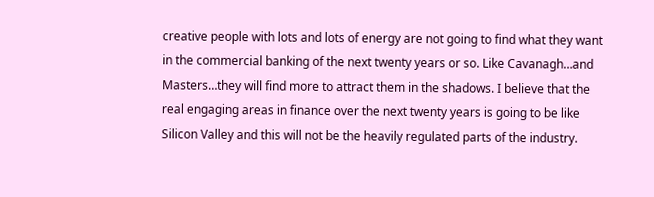creative people with lots and lots of energy are not going to find what they want in the commercial banking of the next twenty years or so. Like Cavanagh…and Masters…they will find more to attract them in the shadows. I believe that the real engaging areas in finance over the next twenty years is going to be like Silicon Valley and this will not be the heavily regulated parts of the industry.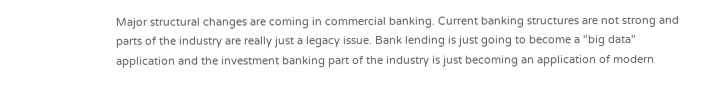Major structural changes are coming in commercial banking. Current banking structures are not strong and parts of the industry are really just a legacy issue. Bank lending is just going to become a "big data" application and the investment banking part of the industry is just becoming an application of modern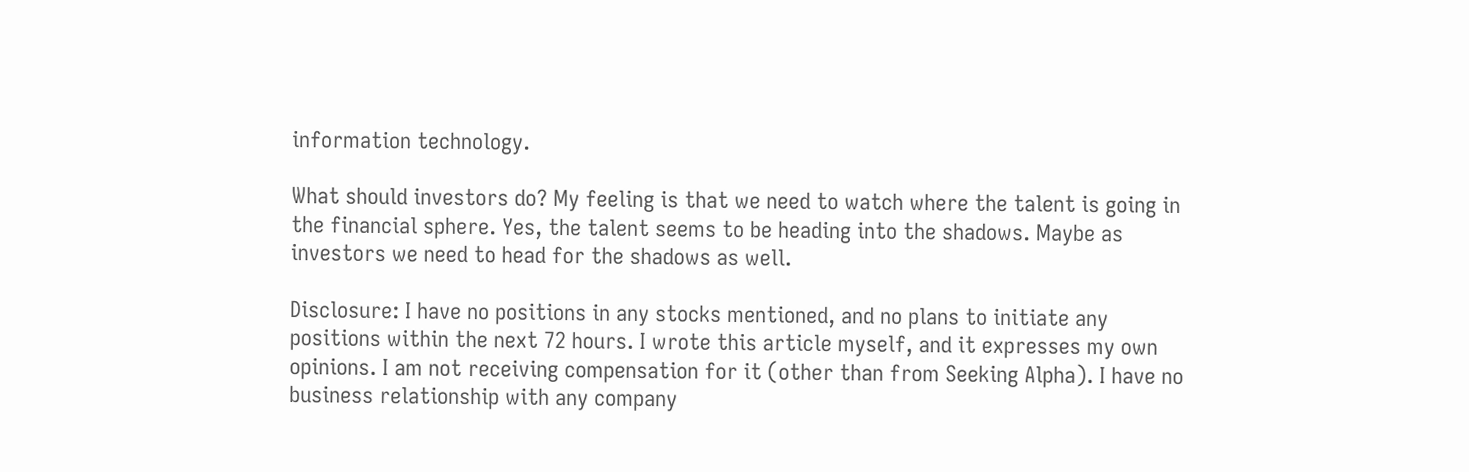information technology.

What should investors do? My feeling is that we need to watch where the talent is going in the financial sphere. Yes, the talent seems to be heading into the shadows. Maybe as investors we need to head for the shadows as well.

Disclosure: I have no positions in any stocks mentioned, and no plans to initiate any positions within the next 72 hours. I wrote this article myself, and it expresses my own opinions. I am not receiving compensation for it (other than from Seeking Alpha). I have no business relationship with any company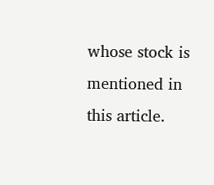whose stock is mentioned in this article.